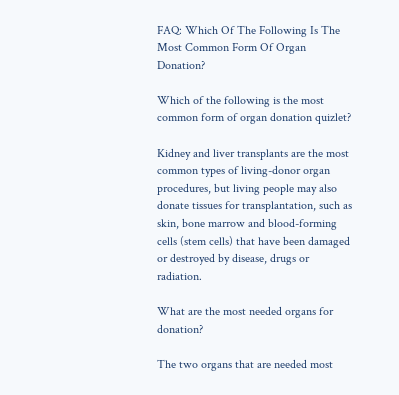FAQ: Which Of The Following Is The Most Common Form Of Organ Donation?

Which of the following is the most common form of organ donation quizlet?

Kidney and liver transplants are the most common types of living-donor organ procedures, but living people may also donate tissues for transplantation, such as skin, bone marrow and blood-forming cells (stem cells) that have been damaged or destroyed by disease, drugs or radiation.

What are the most needed organs for donation?

The two organs that are needed most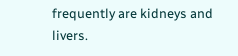frequently are kidneys and livers.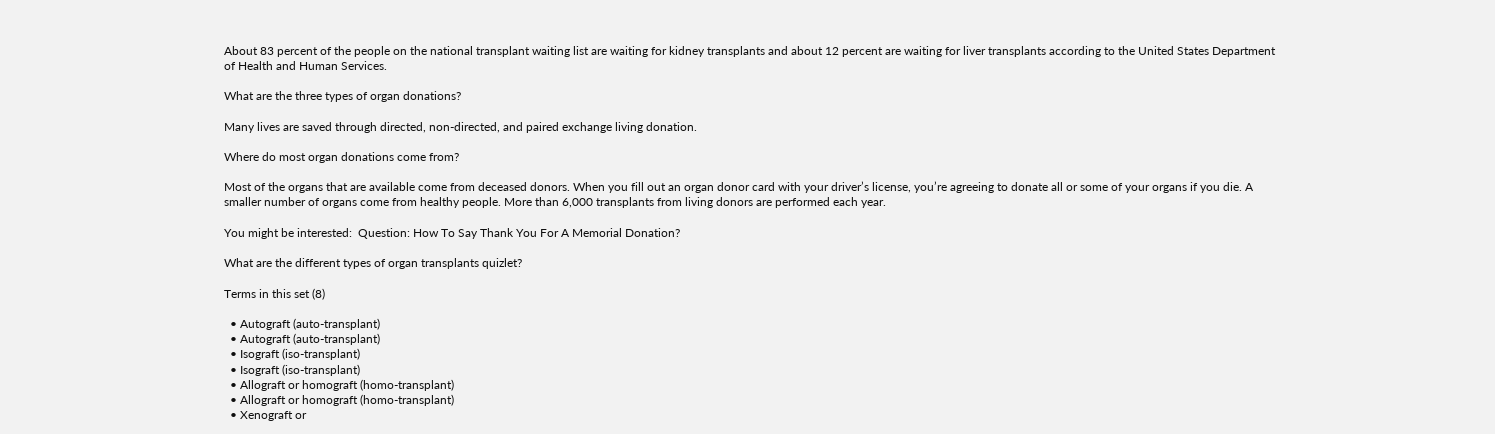About 83 percent of the people on the national transplant waiting list are waiting for kidney transplants and about 12 percent are waiting for liver transplants according to the United States Department of Health and Human Services.

What are the three types of organ donations?

Many lives are saved through directed, non-directed, and paired exchange living donation.

Where do most organ donations come from?

Most of the organs that are available come from deceased donors. When you fill out an organ donor card with your driver’s license, you’re agreeing to donate all or some of your organs if you die. A smaller number of organs come from healthy people. More than 6,000 transplants from living donors are performed each year.

You might be interested:  Question: How To Say Thank You For A Memorial Donation?

What are the different types of organ transplants quizlet?

Terms in this set (8)

  • Autograft (auto-transplant)
  • Autograft (auto-transplant)
  • Isograft (iso-transplant)
  • Isograft (iso-transplant)
  • Allograft or homograft (homo-transplant)
  • Allograft or homograft (homo-transplant)
  • Xenograft or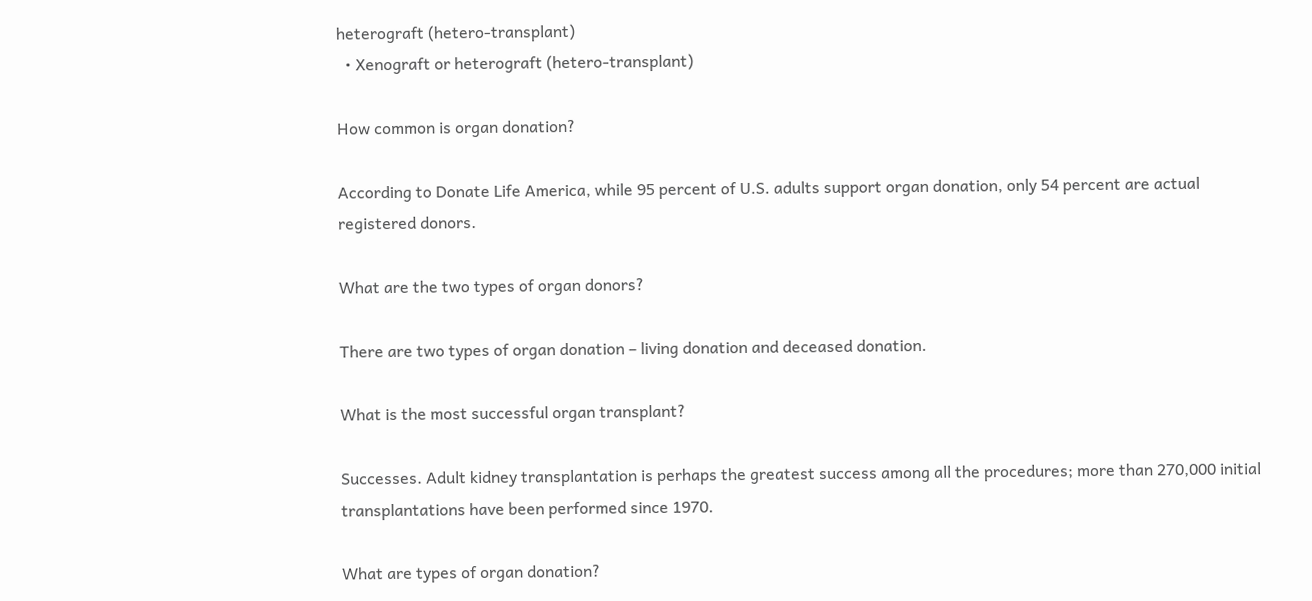heterograft (hetero-transplant)
  • Xenograft or heterograft (hetero-transplant)

How common is organ donation?

According to Donate Life America, while 95 percent of U.S. adults support organ donation, only 54 percent are actual registered donors.

What are the two types of organ donors?

There are two types of organ donation – living donation and deceased donation.

What is the most successful organ transplant?

Successes. Adult kidney transplantation is perhaps the greatest success among all the procedures; more than 270,000 initial transplantations have been performed since 1970.

What are types of organ donation?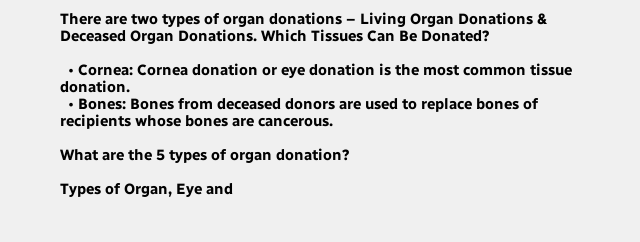There are two types of organ donations – Living Organ Donations & Deceased Organ Donations. Which Tissues Can Be Donated?

  • Cornea: Cornea donation or eye donation is the most common tissue donation.
  • Bones: Bones from deceased donors are used to replace bones of recipients whose bones are cancerous.

What are the 5 types of organ donation?

Types of Organ, Eye and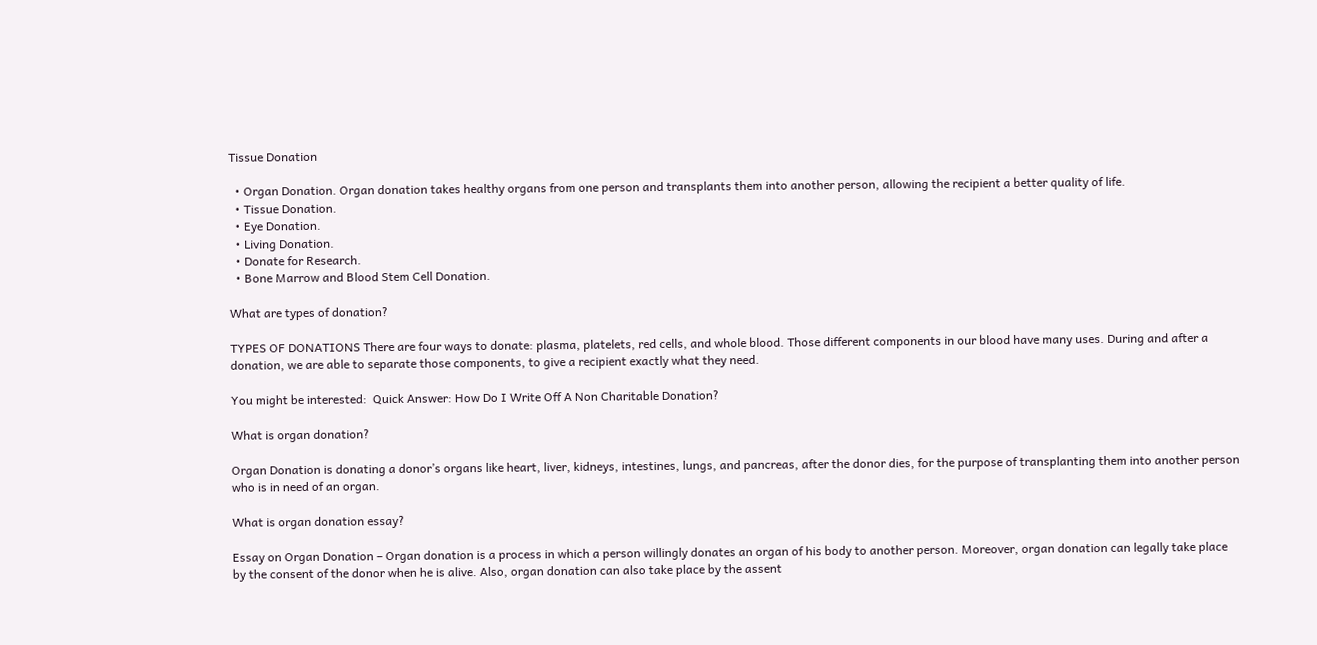Tissue Donation

  • Organ Donation. Organ donation takes healthy organs from one person and transplants them into another person, allowing the recipient a better quality of life.
  • Tissue Donation.
  • Eye Donation.
  • Living Donation.
  • Donate for Research.
  • Bone Marrow and Blood Stem Cell Donation.

What are types of donation?

TYPES OF DONATIONS There are four ways to donate: plasma, platelets, red cells, and whole blood. Those different components in our blood have many uses. During and after a donation, we are able to separate those components, to give a recipient exactly what they need.

You might be interested:  Quick Answer: How Do I Write Off A Non Charitable Donation?

What is organ donation?

Organ Donation is donating a donor’s organs like heart, liver, kidneys, intestines, lungs, and pancreas, after the donor dies, for the purpose of transplanting them into another person who is in need of an organ.

What is organ donation essay?

Essay on Organ Donation – Organ donation is a process in which a person willingly donates an organ of his body to another person. Moreover, organ donation can legally take place by the consent of the donor when he is alive. Also, organ donation can also take place by the assent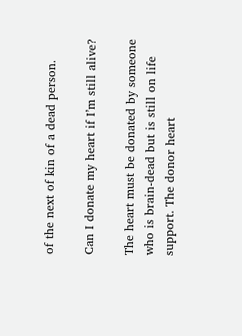of the next of kin of a dead person.

Can I donate my heart if I’m still alive?

The heart must be donated by someone who is brain-dead but is still on life support. The donor heart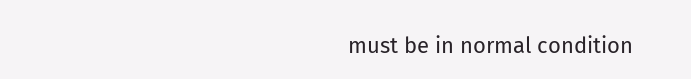must be in normal condition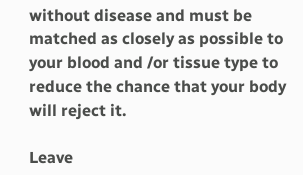without disease and must be matched as closely as possible to your blood and /or tissue type to reduce the chance that your body will reject it.

Leave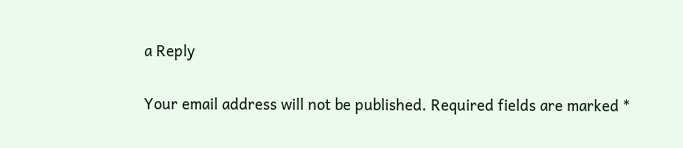a Reply

Your email address will not be published. Required fields are marked *